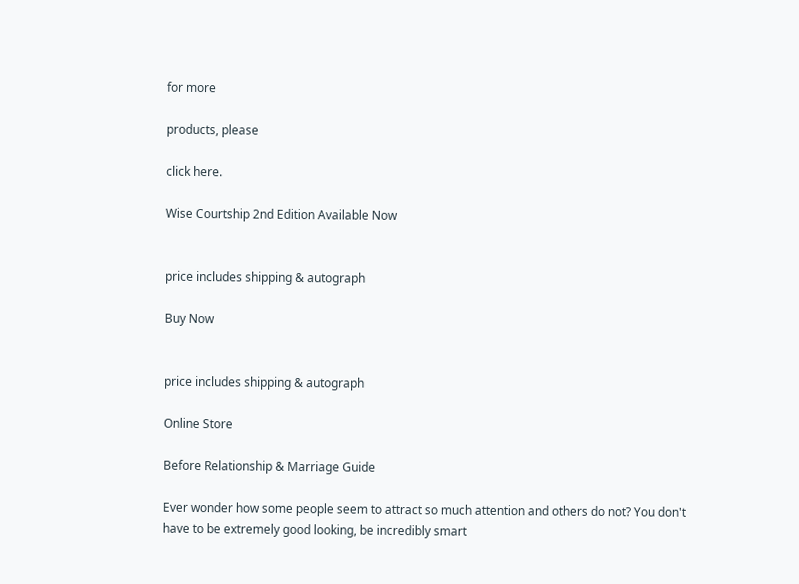for more

products, please

click here.

Wise Courtship 2nd Edition Available Now


price includes shipping & autograph

Buy Now


price includes shipping & autograph

Online Store

Before Relationship & Marriage Guide

Ever wonder how some people seem to attract so much attention and others do not? You don't have to be extremely good looking, be incredibly smart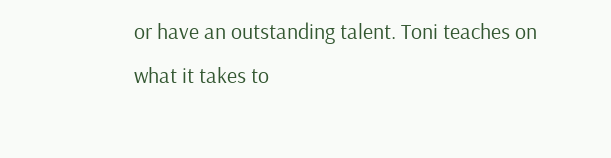or have an outstanding talent. Toni teaches on what it takes to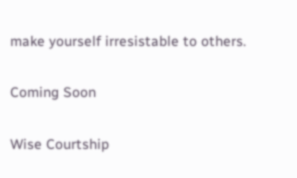make yourself irresistable to others.

Coming Soon

Wise Courtship